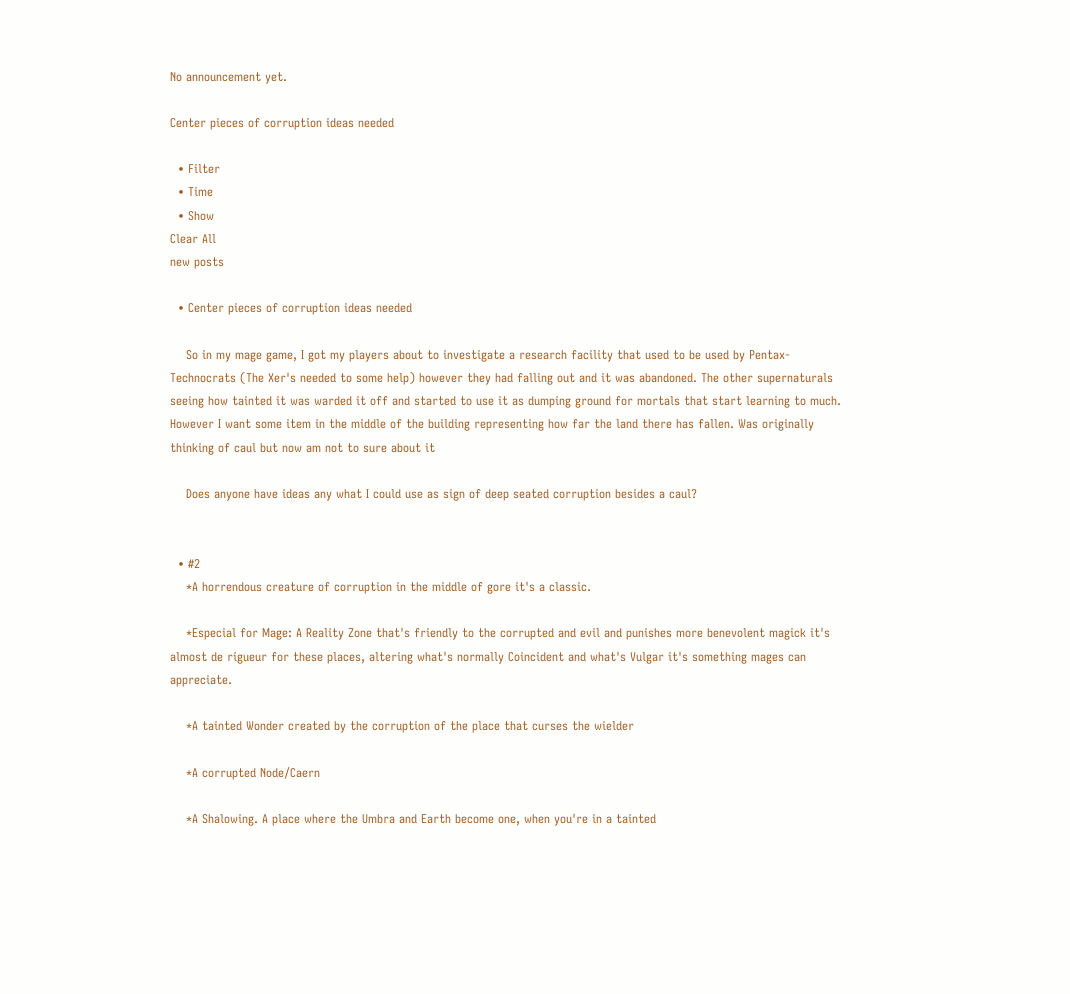No announcement yet.

Center pieces of corruption ideas needed

  • Filter
  • Time
  • Show
Clear All
new posts

  • Center pieces of corruption ideas needed

    So in my mage game, I got my players about to investigate a research facility that used to be used by Pentax-Technocrats (The Xer's needed to some help) however they had falling out and it was abandoned. The other supernaturals seeing how tainted it was warded it off and started to use it as dumping ground for mortals that start learning to much. However I want some item in the middle of the building representing how far the land there has fallen. Was originally thinking of caul but now am not to sure about it

    Does anyone have ideas any what I could use as sign of deep seated corruption besides a caul?


  • #2
    *A horrendous creature of corruption in the middle of gore it's a classic.

    *Especial for Mage: A Reality Zone that's friendly to the corrupted and evil and punishes more benevolent magick it's almost de rigueur for these places, altering what's normally Coincident and what's Vulgar it's something mages can appreciate.

    *A tainted Wonder created by the corruption of the place that curses the wielder

    *A corrupted Node/Caern

    *A Shalowing. A place where the Umbra and Earth become one, when you're in a tainted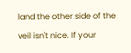land the other side of the veil isn't nice. If your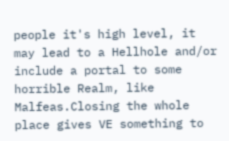people it's high level, it may lead to a Hellhole and/or include a portal to some horrible Realm, like Malfeas.Closing the whole place gives VE something to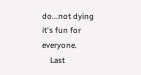do...not dying it's fun for everyone.
    Last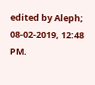edited by Aleph; 08-02-2019, 12:48 PM.